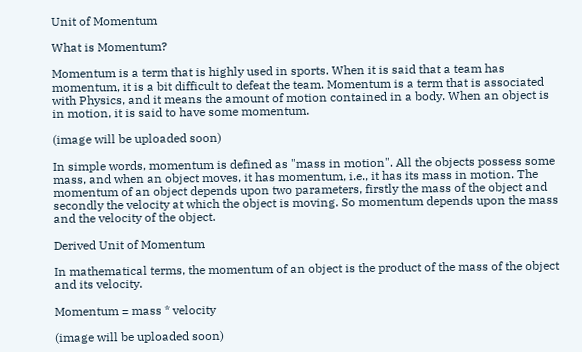Unit of Momentum

What is Momentum?

Momentum is a term that is highly used in sports. When it is said that a team has momentum, it is a bit difficult to defeat the team. Momentum is a term that is associated with Physics, and it means the amount of motion contained in a body. When an object is in motion, it is said to have some momentum.

(image will be uploaded soon)

In simple words, momentum is defined as "mass in motion". All the objects possess some mass, and when an object moves, it has momentum, i.e., it has its mass in motion. The momentum of an object depends upon two parameters, firstly the mass of the object and secondly the velocity at which the object is moving. So momentum depends upon the mass and the velocity of the object.

Derived Unit of Momentum

In mathematical terms, the momentum of an object is the product of the mass of the object and its velocity.

Momentum = mass * velocity

(image will be uploaded soon)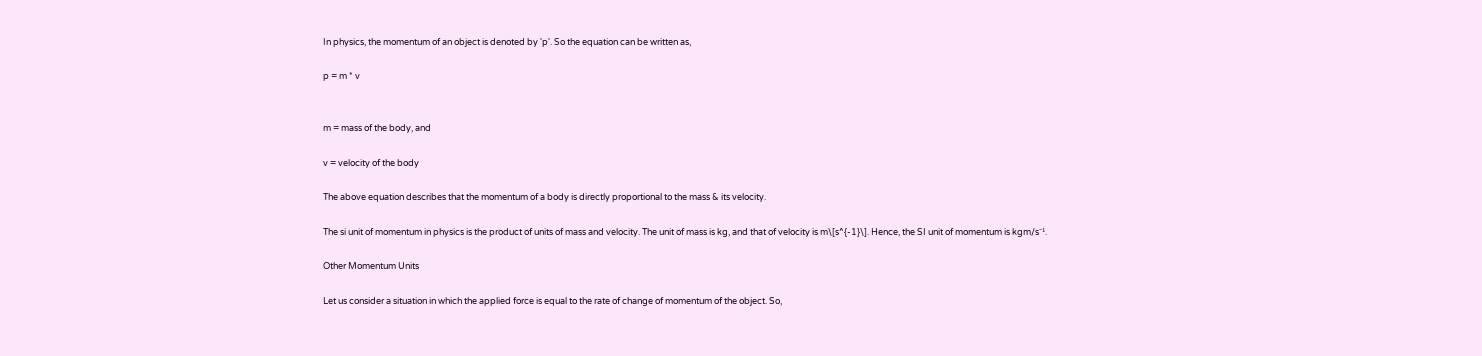In physics, the momentum of an object is denoted by 'p'. So the equation can be written as,

p = m * v


m = mass of the body, and

v = velocity of the body

The above equation describes that the momentum of a body is directly proportional to the mass & its velocity.

The si unit of momentum in physics is the product of units of mass and velocity. The unit of mass is kg, and that of velocity is m\[s^{-1}\]. Hence, the SI unit of momentum is kgm/s⁻¹.

Other Momentum Units

Let us consider a situation in which the applied force is equal to the rate of change of momentum of the object. So,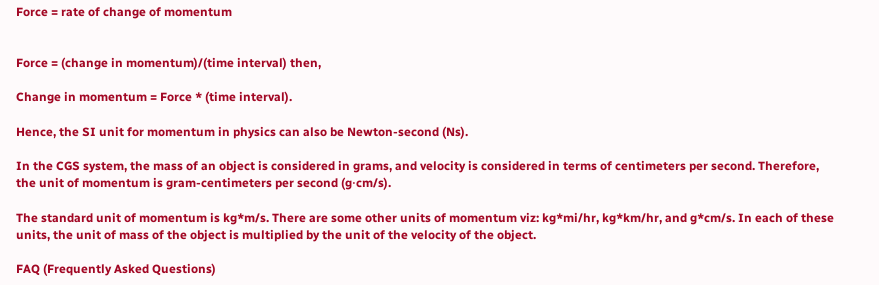Force = rate of change of momentum


Force = (change in momentum)/(time interval) then,

Change in momentum = Force * (time interval).

Hence, the SI unit for momentum in physics can also be Newton-second (Ns).

In the CGS system, the mass of an object is considered in grams, and velocity is considered in terms of centimeters per second. Therefore, the unit of momentum is gram-centimeters per second (g⋅cm/s).

The standard unit of momentum is kg*m/s. There are some other units of momentum viz: kg*mi/hr, kg*km/hr, and g*cm/s. In each of these units, the unit of mass of the object is multiplied by the unit of the velocity of the object.

FAQ (Frequently Asked Questions)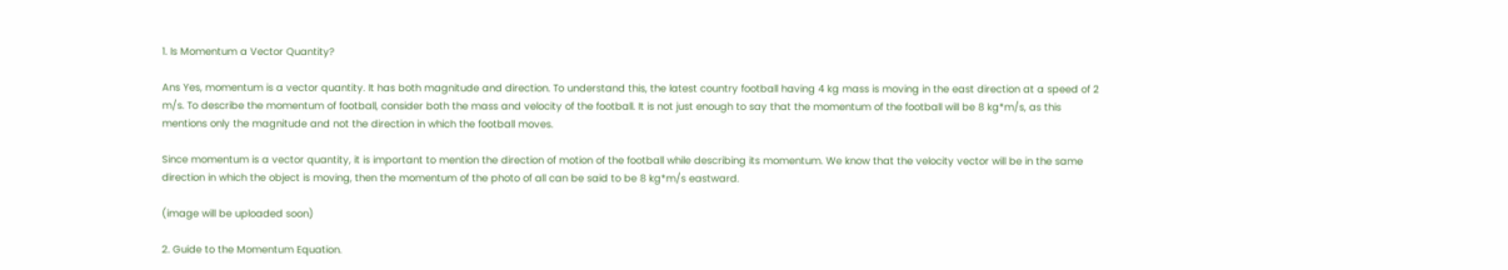1. Is Momentum a Vector Quantity?

Ans Yes, momentum is a vector quantity. It has both magnitude and direction. To understand this, the latest country football having 4 kg mass is moving in the east direction at a speed of 2 m/s. To describe the momentum of football, consider both the mass and velocity of the football. It is not just enough to say that the momentum of the football will be 8 kg*m/s, as this mentions only the magnitude and not the direction in which the football moves.

Since momentum is a vector quantity, it is important to mention the direction of motion of the football while describing its momentum. We know that the velocity vector will be in the same direction in which the object is moving, then the momentum of the photo of all can be said to be 8 kg*m/s eastward.

(image will be uploaded soon)

2. Guide to the Momentum Equation.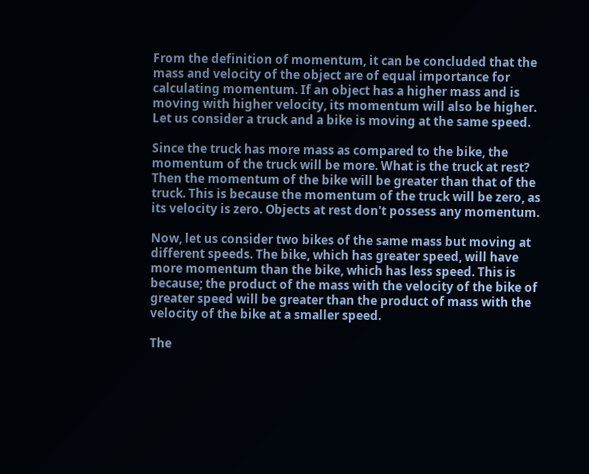From the definition of momentum, it can be concluded that the mass and velocity of the object are of equal importance for calculating momentum. If an object has a higher mass and is moving with higher velocity, its momentum will also be higher. Let us consider a truck and a bike is moving at the same speed.

Since the truck has more mass as compared to the bike, the momentum of the truck will be more. What is the truck at rest? Then the momentum of the bike will be greater than that of the truck. This is because the momentum of the truck will be zero, as its velocity is zero. Objects at rest don't possess any momentum.

Now, let us consider two bikes of the same mass but moving at different speeds. The bike, which has greater speed, will have more momentum than the bike, which has less speed. This is because; the product of the mass with the velocity of the bike of greater speed will be greater than the product of mass with the velocity of the bike at a smaller speed.

The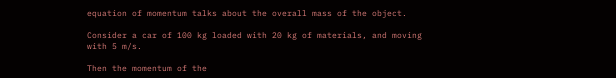equation of momentum talks about the overall mass of the object.

Consider a car of 100 kg loaded with 20 kg of materials, and moving with 5 m/s.

Then the momentum of the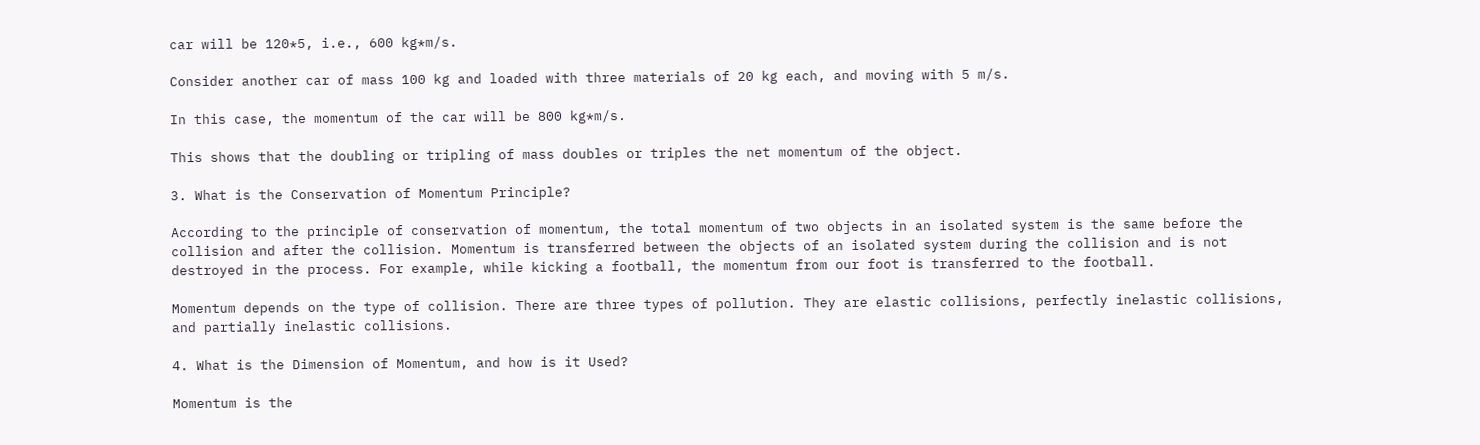car will be 120*5, i.e., 600 kg*m/s.

Consider another car of mass 100 kg and loaded with three materials of 20 kg each, and moving with 5 m/s.

In this case, the momentum of the car will be 800 kg*m/s.

This shows that the doubling or tripling of mass doubles or triples the net momentum of the object.

3. What is the Conservation of Momentum Principle?

According to the principle of conservation of momentum, the total momentum of two objects in an isolated system is the same before the collision and after the collision. Momentum is transferred between the objects of an isolated system during the collision and is not destroyed in the process. For example, while kicking a football, the momentum from our foot is transferred to the football.

Momentum depends on the type of collision. There are three types of pollution. They are elastic collisions, perfectly inelastic collisions, and partially inelastic collisions.

4. What is the Dimension of Momentum, and how is it Used?

Momentum is the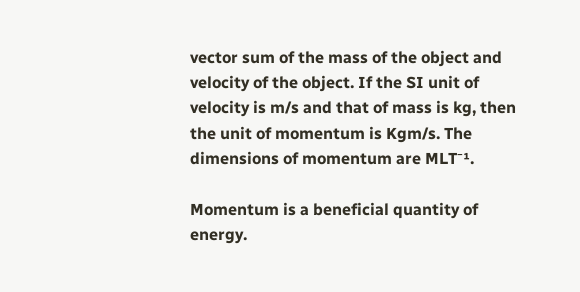vector sum of the mass of the object and velocity of the object. If the SI unit of velocity is m/s and that of mass is kg, then the unit of momentum is Kgm/s. The dimensions of momentum are MLT⁻¹.

Momentum is a beneficial quantity of energy.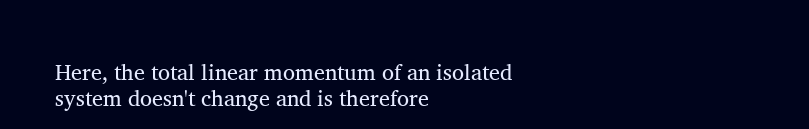Here, the total linear momentum of an isolated system doesn't change and is therefore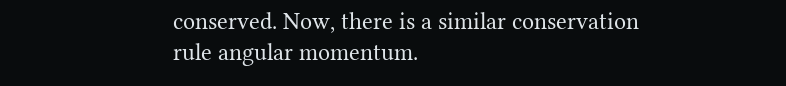conserved. Now, there is a similar conservation rule angular momentum.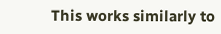This works similarly to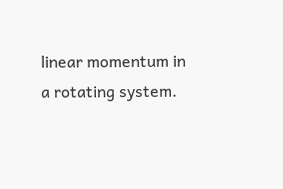linear momentum in a rotating system.